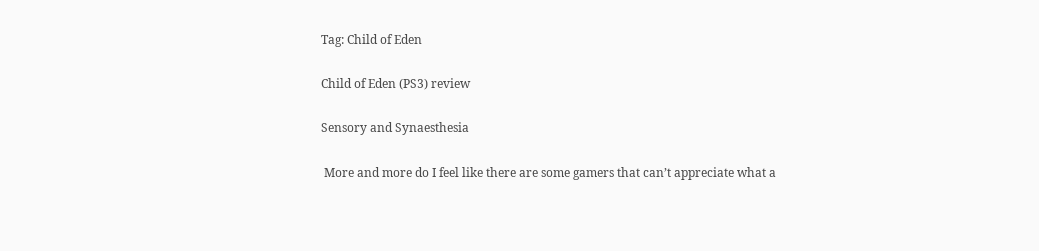Tag: Child of Eden

Child of Eden (PS3) review

Sensory and Synaesthesia

 More and more do I feel like there are some gamers that can’t appreciate what a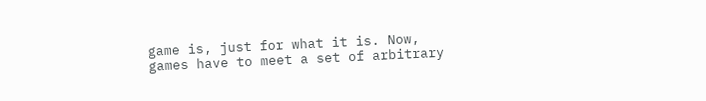game is, just for what it is. Now, games have to meet a set of arbitrary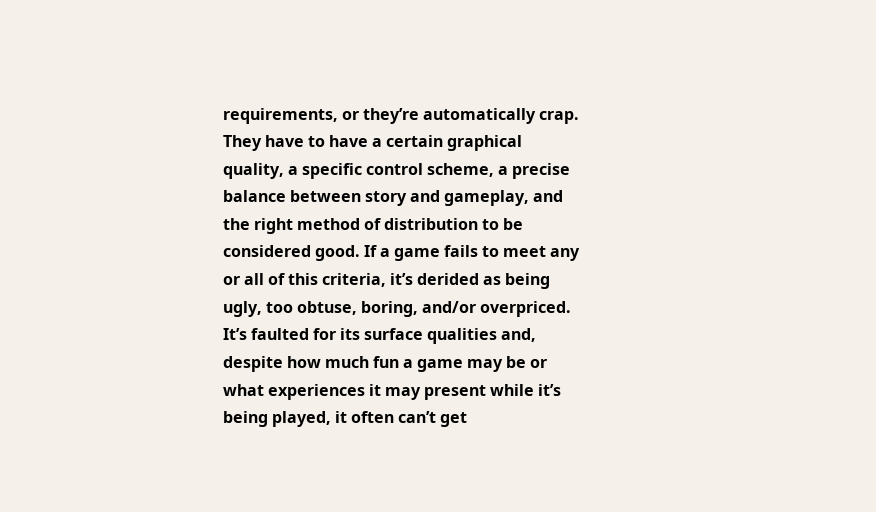requirements, or they’re automatically crap. They have to have a certain graphical quality, a specific control scheme, a precise balance between story and gameplay, and the right method of distribution to be considered good. If a game fails to meet any or all of this criteria, it’s derided as being ugly, too obtuse, boring, and/or overpriced. It’s faulted for its surface qualities and, despite how much fun a game may be or what experiences it may present while it’s being played, it often can’t get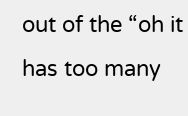out of the “oh it has too many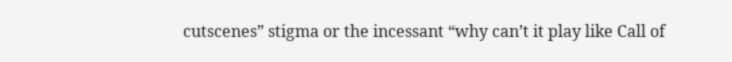cutscenes” stigma or the incessant “why can’t it play like Call of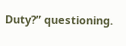Duty?” questioning.